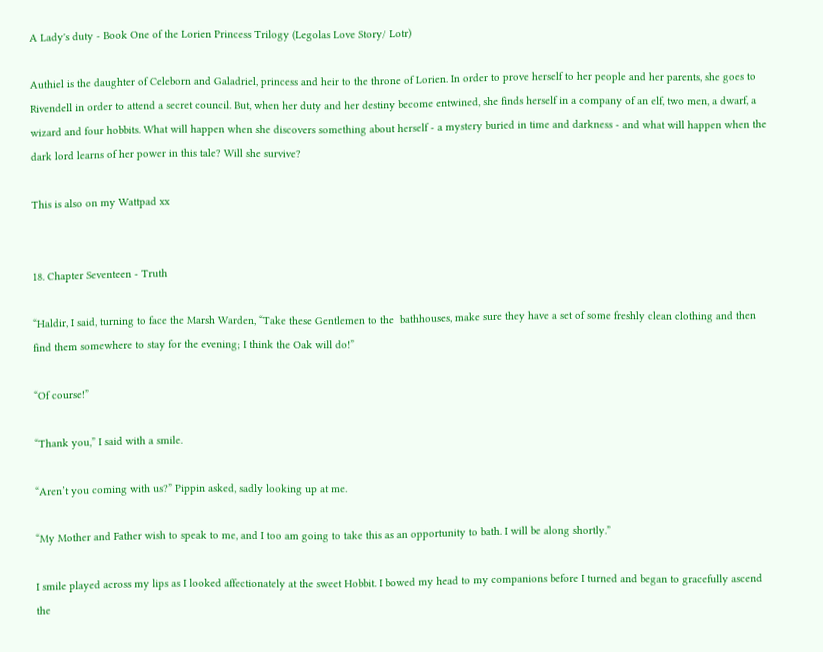A Lady's duty - Book One of the Lorien Princess Trilogy (Legolas Love Story/ Lotr)

Authiel is the daughter of Celeborn and Galadriel, princess and heir to the throne of Lorien. In order to prove herself to her people and her parents, she goes to Rivendell in order to attend a secret council. But, when her duty and her destiny become entwined, she finds herself in a company of an elf, two men, a dwarf, a wizard and four hobbits. What will happen when she discovers something about herself - a mystery buried in time and darkness - and what will happen when the dark lord learns of her power in this tale? Will she survive?

This is also on my Wattpad xx


18. Chapter Seventeen - Truth

“Haldir, I said, turning to face the Marsh Warden, “Take these Gentlemen to the  bathhouses, make sure they have a set of some freshly clean clothing and then find them somewhere to stay for the evening; I think the Oak will do!”

“Of course!”

“Thank you,” I said with a smile.

“Aren’t you coming with us?” Pippin asked, sadly looking up at me.

“My Mother and Father wish to speak to me, and I too am going to take this as an opportunity to bath. I will be along shortly.”

I smile played across my lips as I looked affectionately at the sweet Hobbit. I bowed my head to my companions before I turned and began to gracefully ascend the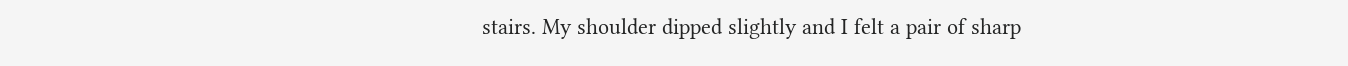stairs. My shoulder dipped slightly and I felt a pair of sharp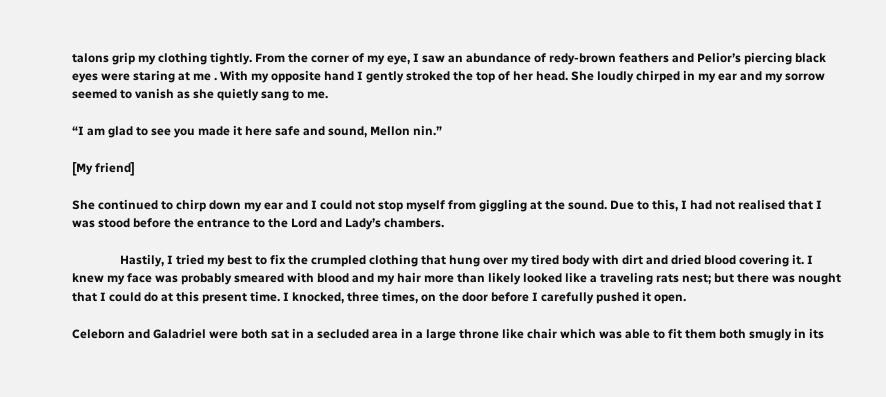talons grip my clothing tightly. From the corner of my eye, I saw an abundance of redy-brown feathers and Pelior’s piercing black eyes were staring at me . With my opposite hand I gently stroked the top of her head. She loudly chirped in my ear and my sorrow seemed to vanish as she quietly sang to me.

“I am glad to see you made it here safe and sound, Mellon nin.”

[My friend]

She continued to chirp down my ear and I could not stop myself from giggling at the sound. Due to this, I had not realised that I was stood before the entrance to the Lord and Lady’s chambers.

                Hastily, I tried my best to fix the crumpled clothing that hung over my tired body with dirt and dried blood covering it. I knew my face was probably smeared with blood and my hair more than likely looked like a traveling rats nest; but there was nought that I could do at this present time. I knocked, three times, on the door before I carefully pushed it open.

Celeborn and Galadriel were both sat in a secluded area in a large throne like chair which was able to fit them both smugly in its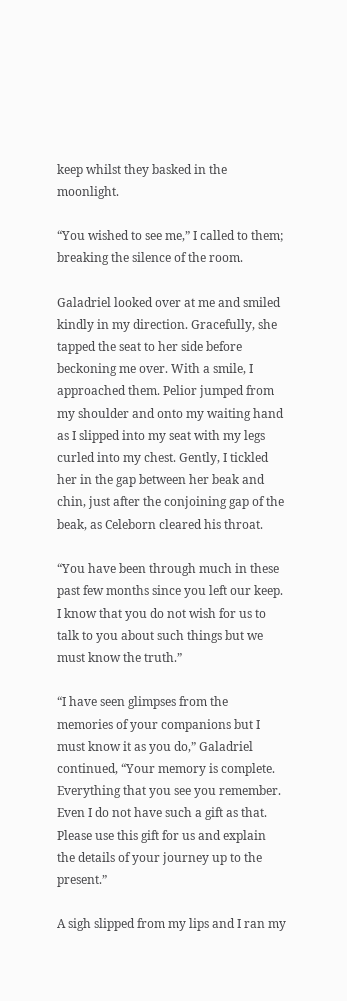keep whilst they basked in the moonlight.

“You wished to see me,” I called to them; breaking the silence of the room.

Galadriel looked over at me and smiled kindly in my direction. Gracefully, she tapped the seat to her side before beckoning me over. With a smile, I approached them. Pelior jumped from my shoulder and onto my waiting hand as I slipped into my seat with my legs curled into my chest. Gently, I tickled her in the gap between her beak and chin, just after the conjoining gap of the beak, as Celeborn cleared his throat.

“You have been through much in these past few months since you left our keep. I know that you do not wish for us to talk to you about such things but we must know the truth.”

“I have seen glimpses from the memories of your companions but I must know it as you do,” Galadriel continued, “Your memory is complete. Everything that you see you remember. Even I do not have such a gift as that. Please use this gift for us and explain the details of your journey up to the present.”

A sigh slipped from my lips and I ran my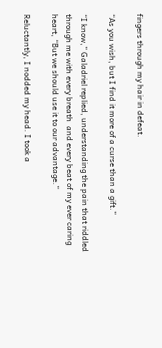fingers through my hair in defeat.

“As you wish, but I find it more of a curse than a gift.”

“I know,” Galadriel replied, understanding the pain that riddled through me with every breath  and every beat of my ever caring heart, “But we should use it to our advantage.”

Reluctantly, I nodded my head. I took a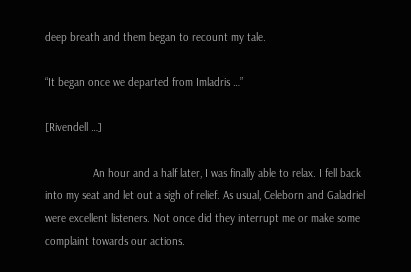deep breath and them began to recount my tale.

“It began once we departed from Imladris …”

[Rivendell …]

                An hour and a half later, I was finally able to relax. I fell back into my seat and let out a sigh of relief. As usual, Celeborn and Galadriel were excellent listeners. Not once did they interrupt me or make some complaint towards our actions.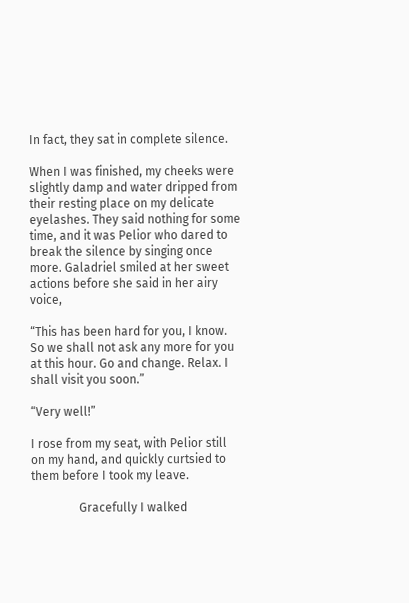In fact, they sat in complete silence.

When I was finished, my cheeks were slightly damp and water dripped from their resting place on my delicate eyelashes. They said nothing for some time, and it was Pelior who dared to break the silence by singing once more. Galadriel smiled at her sweet actions before she said in her airy voice,

“This has been hard for you, I know. So we shall not ask any more for you at this hour. Go and change. Relax. I shall visit you soon.”

“Very well!”

I rose from my seat, with Pelior still on my hand, and quickly curtsied to them before I took my leave.

                Gracefully I walked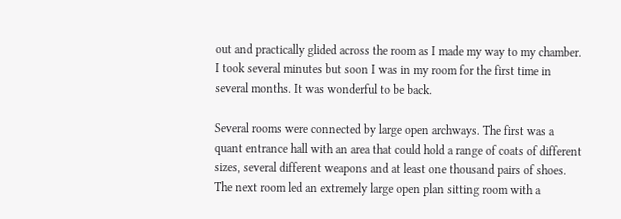out and practically glided across the room as I made my way to my chamber. I took several minutes but soon I was in my room for the first time in several months. It was wonderful to be back.

Several rooms were connected by large open archways. The first was a quant entrance hall with an area that could hold a range of coats of different sizes, several different weapons and at least one thousand pairs of shoes. The next room led an extremely large open plan sitting room with a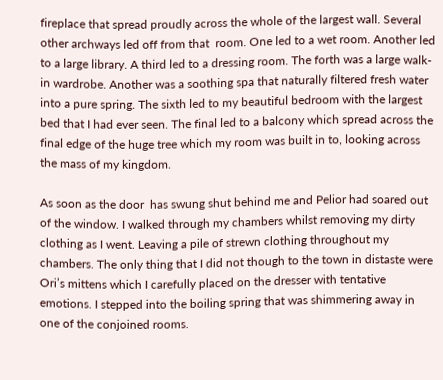fireplace that spread proudly across the whole of the largest wall. Several other archways led off from that  room. One led to a wet room. Another led to a large library. A third led to a dressing room. The forth was a large walk-in wardrobe. Another was a soothing spa that naturally filtered fresh water into a pure spring. The sixth led to my beautiful bedroom with the largest bed that I had ever seen. The final led to a balcony which spread across the final edge of the huge tree which my room was built in to, looking across the mass of my kingdom.

As soon as the door  has swung shut behind me and Pelior had soared out of the window. I walked through my chambers whilst removing my dirty clothing as I went. Leaving a pile of strewn clothing throughout my chambers. The only thing that I did not though to the town in distaste were Ori’s mittens which I carefully placed on the dresser with tentative emotions. I stepped into the boiling spring that was shimmering away in one of the conjoined rooms.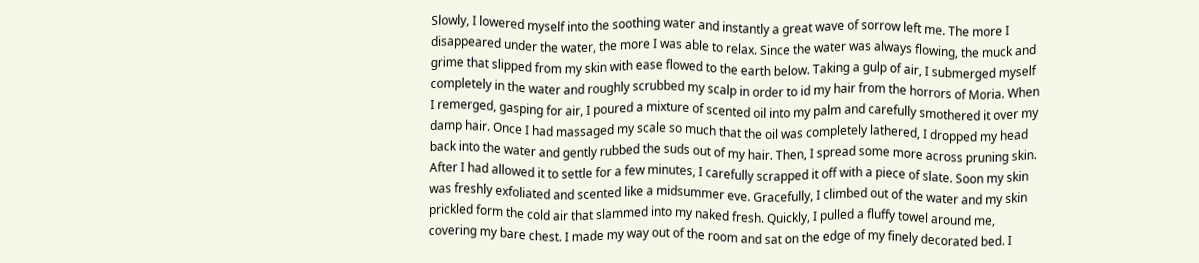Slowly, I lowered myself into the soothing water and instantly a great wave of sorrow left me. The more I disappeared under the water, the more I was able to relax. Since the water was always flowing, the muck and grime that slipped from my skin with ease flowed to the earth below. Taking a gulp of air, I submerged myself completely in the water and roughly scrubbed my scalp in order to id my hair from the horrors of Moria. When I remerged, gasping for air, I poured a mixture of scented oil into my palm and carefully smothered it over my damp hair. Once I had massaged my scale so much that the oil was completely lathered, I dropped my head back into the water and gently rubbed the suds out of my hair. Then, I spread some more across pruning skin. After I had allowed it to settle for a few minutes, I carefully scrapped it off with a piece of slate. Soon my skin was freshly exfoliated and scented like a midsummer eve. Gracefully, I climbed out of the water and my skin prickled form the cold air that slammed into my naked fresh. Quickly, I pulled a fluffy towel around me, covering my bare chest. I made my way out of the room and sat on the edge of my finely decorated bed. I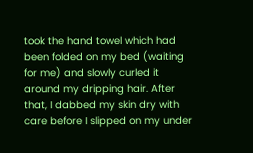took the hand towel which had been folded on my bed (waiting for me) and slowly curled it around my dripping hair. After that, I dabbed my skin dry with care before I slipped on my under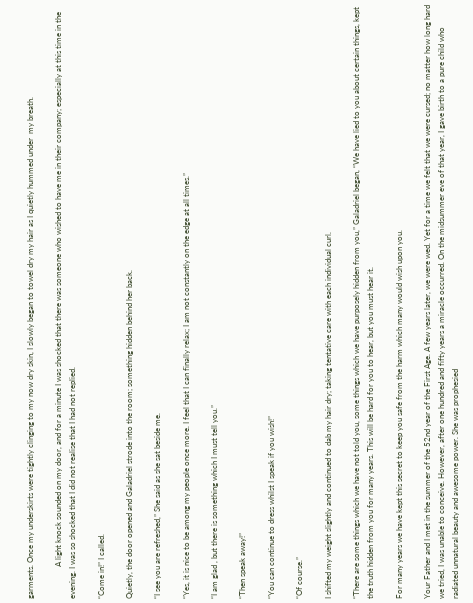garments. Once my underskirts were tightly clinging to my now dry skin, I slowly began to towel dry my hair as I quietly hummed under  my breath.

                A light knock sounded on my door, and for a minute I was shocked that there was someone who wished to have me in their company; especially at this time in the evening. I was so shocked that I did not realise that I had not replied.

“Come in!” I called.

Quietly, the door opened and Galadriel strode into the room; something hidden behind her back.

“I see you are refreshed,” She said as she sat beside me.

“Yes, it is nice to be among my people once more. I feel that I can finally relax; I am not constantly on the edge at all times.”

“I am glad , but there is something which I must tell you.”

“Then speak away!”

“You can continue to dress whilst I speak if you wish!”

“Of course.”

I shifted my weight slightly and continued to dab my hair dry; taking tentative care with each individual curl.

“There are some things which we have not told you, some things which we have purposely hidden from you,” Galadriel began, “We have lied to you about certain things, kept the truth hidden from you for many years. This will be hard for you to hear, but you must hear it.

For many years we have kept this secret to keep you safe from the harm which many would wish upon you.

Your Father and I met in the summer of the 52nd year of the First Age. A few years later, we were wed. Yet for a time we felt that we were cursed; no matter how long hard we tried, I was unable to conceive. However, after one hundred and fifty years a miracle occurred. On the midsummer eve of that year, I gave birth to a pure child who radiated unnatural beauty and awesome power. She was prophesied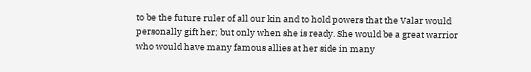to be the future ruler of all our kin and to hold powers that the Valar would personally gift her; but only when she is ready. She would be a great warrior who would have many famous allies at her side in many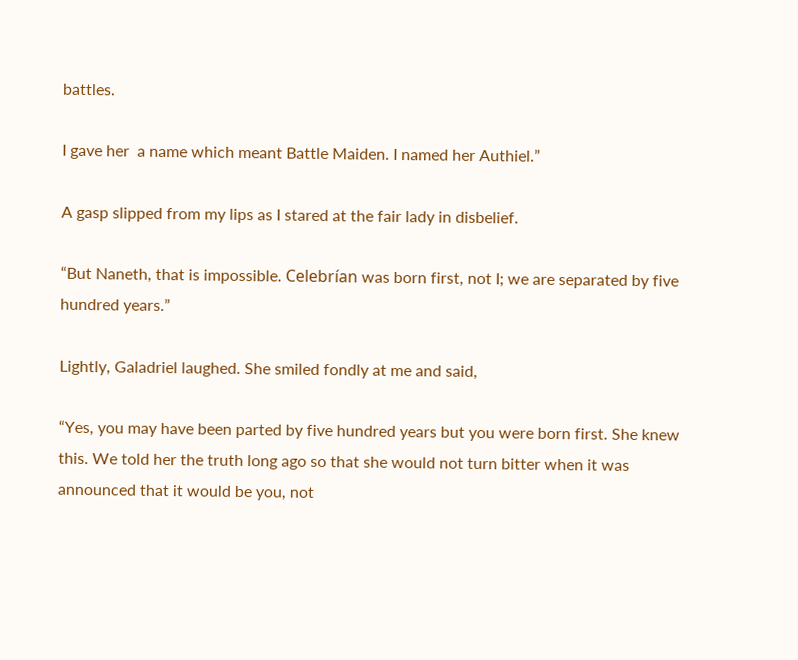battles.

I gave her  a name which meant Battle Maiden. I named her Authiel.”

A gasp slipped from my lips as I stared at the fair lady in disbelief.

“But Naneth, that is impossible. Celebrían was born first, not I; we are separated by five hundred years.”

Lightly, Galadriel laughed. She smiled fondly at me and said,

“Yes, you may have been parted by five hundred years but you were born first. She knew this. We told her the truth long ago so that she would not turn bitter when it was announced that it would be you, not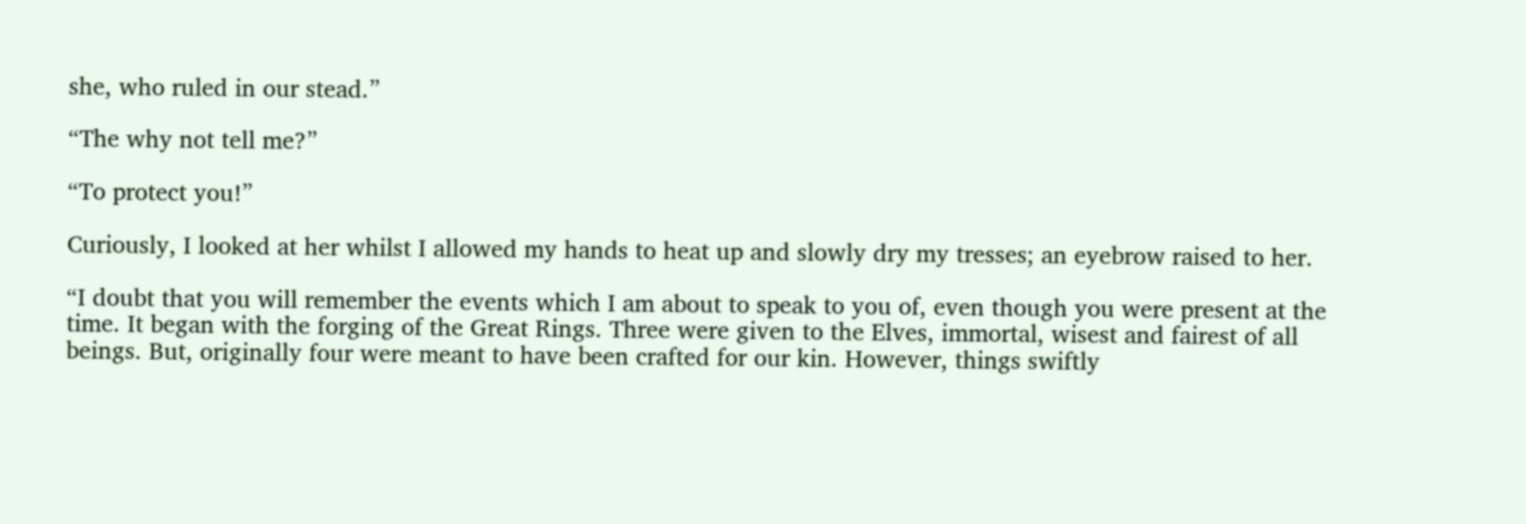she, who ruled in our stead.”

“The why not tell me?”

“To protect you!”

Curiously, I looked at her whilst I allowed my hands to heat up and slowly dry my tresses; an eyebrow raised to her.

“I doubt that you will remember the events which I am about to speak to you of, even though you were present at the time. It began with the forging of the Great Rings. Three were given to the Elves, immortal, wisest and fairest of all beings. But, originally four were meant to have been crafted for our kin. However, things swiftly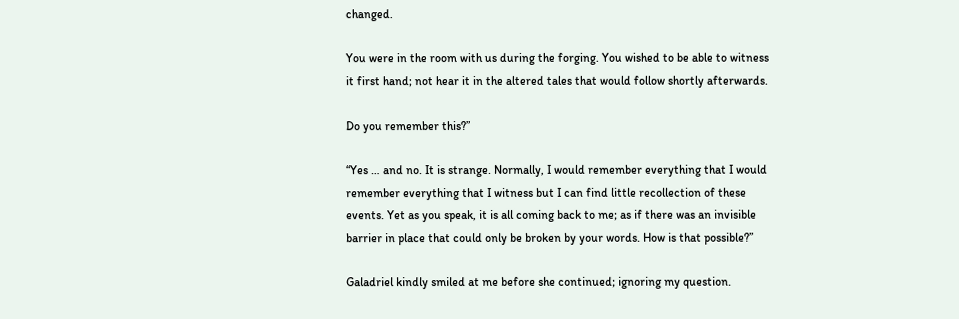changed.

You were in the room with us during the forging. You wished to be able to witness it first hand; not hear it in the altered tales that would follow shortly afterwards.

Do you remember this?”

“Yes … and no. It is strange. Normally, I would remember everything that I would remember everything that I witness but I can find little recollection of these events. Yet as you speak, it is all coming back to me; as if there was an invisible barrier in place that could only be broken by your words. How is that possible?”

Galadriel kindly smiled at me before she continued; ignoring my question.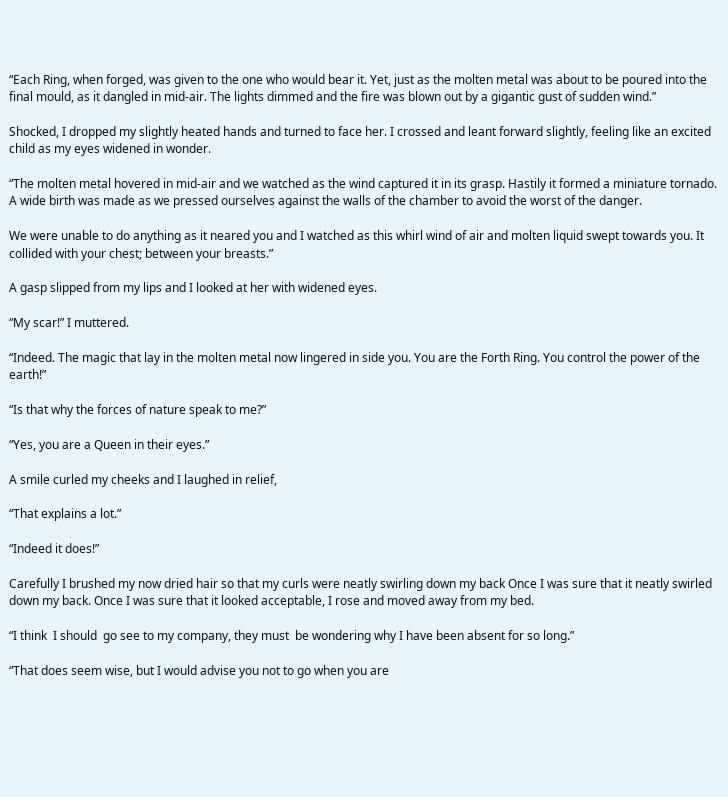“Each Ring, when forged, was given to the one who would bear it. Yet, just as the molten metal was about to be poured into the final mould, as it dangled in mid-air. The lights dimmed and the fire was blown out by a gigantic gust of sudden wind.”

Shocked, I dropped my slightly heated hands and turned to face her. I crossed and leant forward slightly, feeling like an excited child as my eyes widened in wonder.

“The molten metal hovered in mid-air and we watched as the wind captured it in its grasp. Hastily it formed a miniature tornado. A wide birth was made as we pressed ourselves against the walls of the chamber to avoid the worst of the danger.

We were unable to do anything as it neared you and I watched as this whirl wind of air and molten liquid swept towards you. It collided with your chest; between your breasts.”

A gasp slipped from my lips and I looked at her with widened eyes.

“My scar!” I muttered.

“Indeed. The magic that lay in the molten metal now lingered in side you. You are the Forth Ring. You control the power of the earth!”

“Is that why the forces of nature speak to me?”

“Yes, you are a Queen in their eyes.”

A smile curled my cheeks and I laughed in relief,

“That explains a lot.”

“Indeed it does!”

Carefully I brushed my now dried hair so that my curls were neatly swirling down my back Once I was sure that it neatly swirled down my back. Once I was sure that it looked acceptable, I rose and moved away from my bed.

“I think  I should  go see to my company, they must  be wondering why I have been absent for so long.”

“That does seem wise, but I would advise you not to go when you are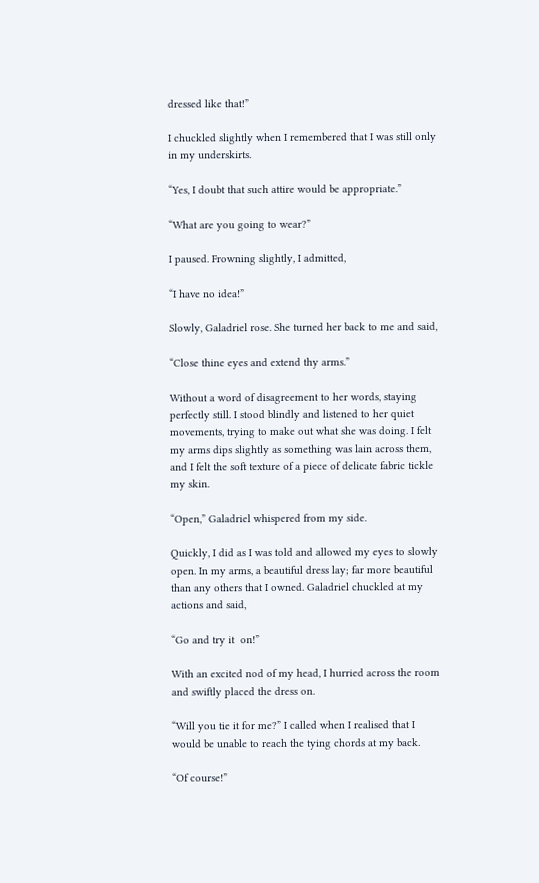dressed like that!”

I chuckled slightly when I remembered that I was still only in my underskirts.

“Yes, I doubt that such attire would be appropriate.”

“What are you going to wear?”

I paused. Frowning slightly, I admitted,

“I have no idea!”

Slowly, Galadriel rose. She turned her back to me and said,

“Close thine eyes and extend thy arms.”

Without a word of disagreement to her words, staying perfectly still. I stood blindly and listened to her quiet movements, trying to make out what she was doing. I felt my arms dips slightly as something was lain across them, and I felt the soft texture of a piece of delicate fabric tickle my skin.

“Open,” Galadriel whispered from my side.

Quickly, I did as I was told and allowed my eyes to slowly open. In my arms, a beautiful dress lay; far more beautiful than any others that I owned. Galadriel chuckled at my actions and said,

“Go and try it  on!”

With an excited nod of my head, I hurried across the room and swiftly placed the dress on.

“Will you tie it for me?” I called when I realised that I would be unable to reach the tying chords at my back.

“Of course!”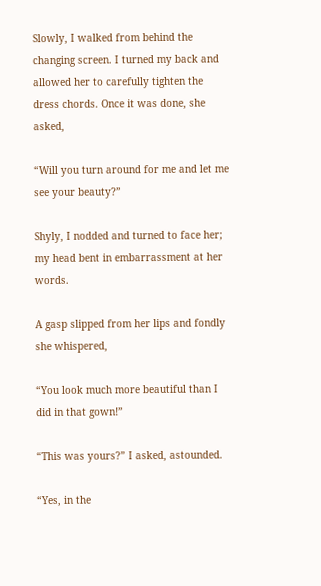Slowly, I walked from behind the changing screen. I turned my back and allowed her to carefully tighten the dress chords. Once it was done, she asked,

“Will you turn around for me and let me see your beauty?”

Shyly, I nodded and turned to face her; my head bent in embarrassment at her words.

A gasp slipped from her lips and fondly she whispered,

“You look much more beautiful than I did in that gown!”

“This was yours?” I asked, astounded.

“Yes, in the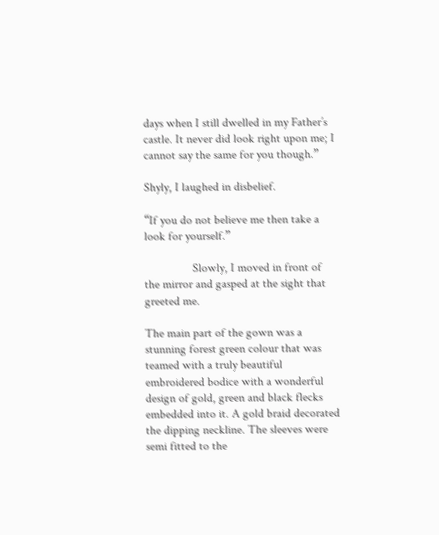days when I still dwelled in my Father’s castle. It never did look right upon me; I cannot say the same for you though.”

Shyly, I laughed in disbelief.

“If you do not believe me then take a look for yourself.”

                Slowly, I moved in front of the mirror and gasped at the sight that greeted me.

The main part of the gown was a stunning forest green colour that was teamed with a truly beautiful embroidered bodice with a wonderful design of gold, green and black flecks embedded into it. A gold braid decorated the dipping neckline. The sleeves were semi fitted to the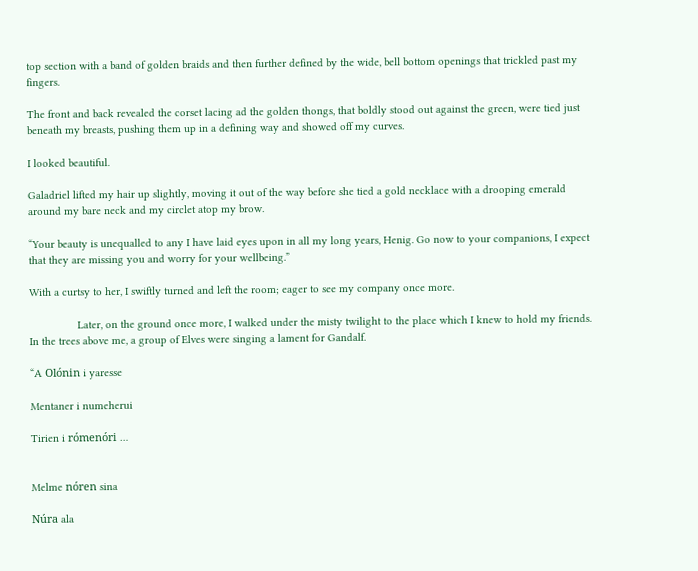top section with a band of golden braids and then further defined by the wide, bell bottom openings that trickled past my fingers.

The front and back revealed the corset lacing ad the golden thongs, that boldly stood out against the green, were tied just beneath my breasts, pushing them up in a defining way and showed off my curves.

I looked beautiful.

Galadriel lifted my hair up slightly, moving it out of the way before she tied a gold necklace with a drooping emerald around my bare neck and my circlet atop my brow.

“Your beauty is unequalled to any I have laid eyes upon in all my long years, Henig. Go now to your companions, I expect that they are missing you and worry for your wellbeing.”

With a curtsy to her, I swiftly turned and left the room; eager to see my company once more.

                Later, on the ground once more, I walked under the misty twilight to the place which I knew to hold my friends. In the trees above me, a group of Elves were singing a lament for Gandalf.

“A Olónin i yaresse

Mentaner i numeherui

Tirien i rómenóri …


Melme nóren sina

Núra ala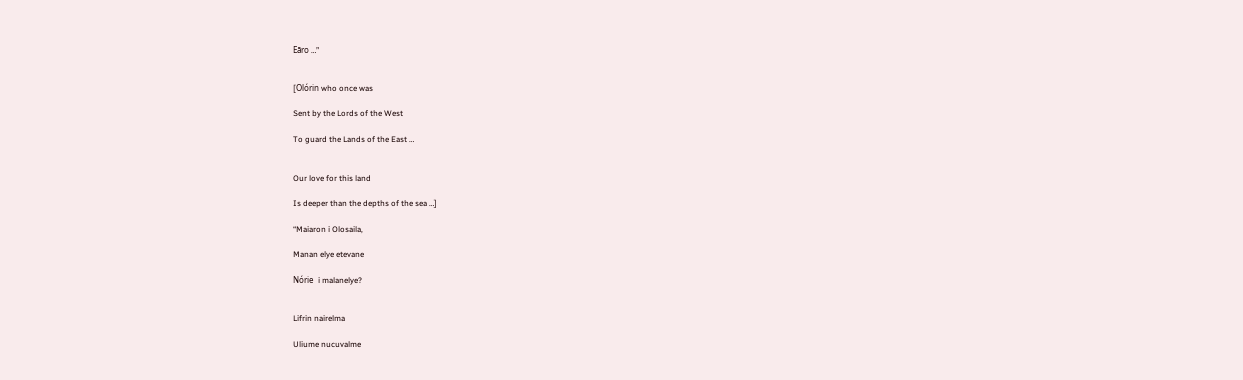Eāro …”


[Olórin who once was

Sent by the Lords of the West

To guard the Lands of the East …


Our love for this land

Is deeper than the depths of the sea …]

“Maiaron i Olosaila,

Manan elye etevane

Nórie  i malanelye?


Lifrin nairelma

Uliume nucuvalme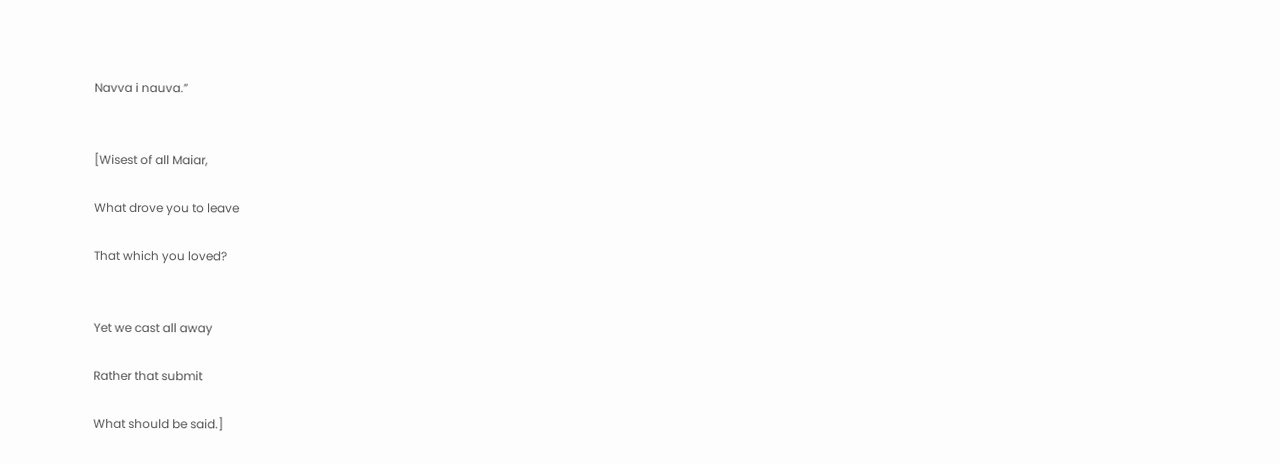Navva i nauva.”


[Wisest of all Maiar,

What drove you to leave

That which you loved?


Yet we cast all away

Rather that submit

What should be said.]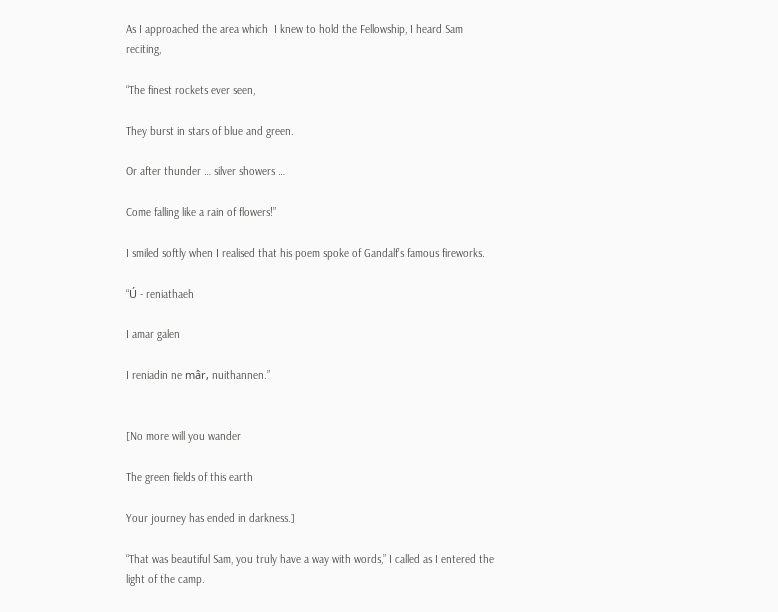As I approached the area which  I knew to hold the Fellowship, I heard Sam reciting,

“The finest rockets ever seen,

They burst in stars of blue and green.

Or after thunder … silver showers …

Come falling like a rain of flowers!”

I smiled softly when I realised that his poem spoke of Gandalf’s famous fireworks.

“Ú - reniathaeh

I amar galen

I reniadin ne mâr, nuithannen.”


[No more will you wander

The green fields of this earth

Your journey has ended in darkness.]

“That was beautiful Sam, you truly have a way with words,” I called as I entered the light of the camp.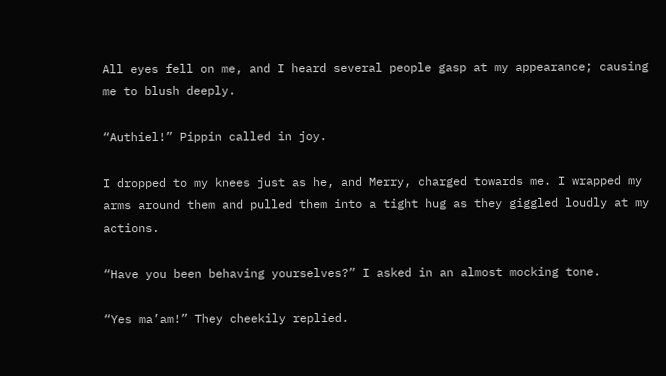All eyes fell on me, and I heard several people gasp at my appearance; causing me to blush deeply.

“Authiel!” Pippin called in joy.

I dropped to my knees just as he, and Merry, charged towards me. I wrapped my arms around them and pulled them into a tight hug as they giggled loudly at my actions.

“Have you been behaving yourselves?” I asked in an almost mocking tone.

“Yes ma’am!” They cheekily replied.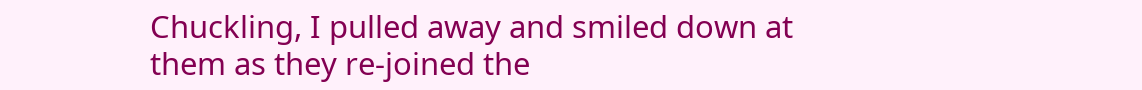Chuckling, I pulled away and smiled down at them as they re-joined the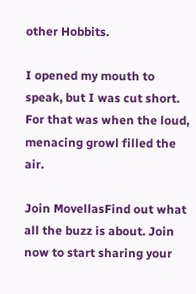other Hobbits.

I opened my mouth to speak, but I was cut short. For that was when the loud, menacing growl filled the air.

Join MovellasFind out what all the buzz is about. Join now to start sharing your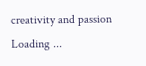creativity and passion
Loading ...